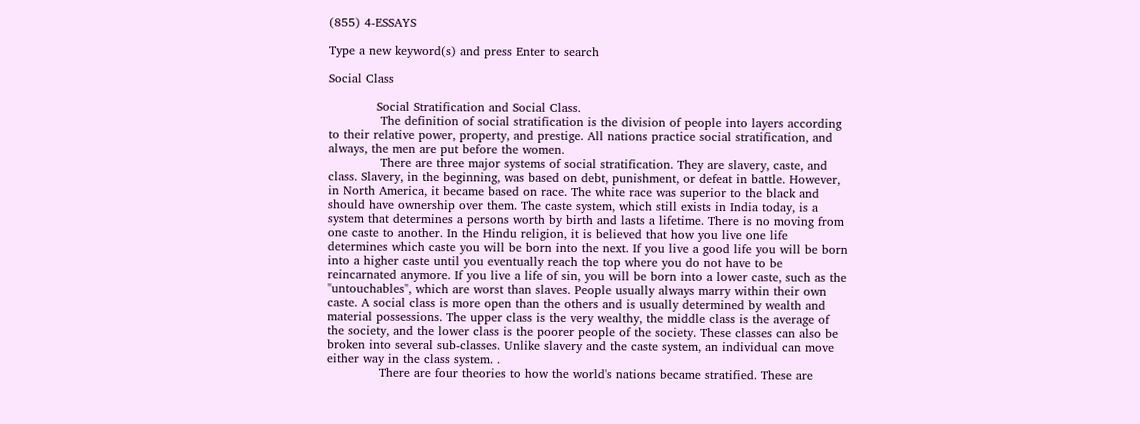(855) 4-ESSAYS

Type a new keyword(s) and press Enter to search

Social Class

            Social Stratification and Social Class.
             The definition of social stratification is the division of people into layers according to their relative power, property, and prestige. All nations practice social stratification, and always, the men are put before the women.
             There are three major systems of social stratification. They are slavery, caste, and class. Slavery, in the beginning, was based on debt, punishment, or defeat in battle. However, in North America, it became based on race. The white race was superior to the black and should have ownership over them. The caste system, which still exists in India today, is a system that determines a persons worth by birth and lasts a lifetime. There is no moving from one caste to another. In the Hindu religion, it is believed that how you live one life determines which caste you will be born into the next. If you live a good life you will be born into a higher caste until you eventually reach the top where you do not have to be reincarnated anymore. If you live a life of sin, you will be born into a lower caste, such as the "untouchables", which are worst than slaves. People usually always marry within their own caste. A social class is more open than the others and is usually determined by wealth and material possessions. The upper class is the very wealthy, the middle class is the average of the society, and the lower class is the poorer people of the society. These classes can also be broken into several sub-classes. Unlike slavery and the caste system, an individual can move either way in the class system. .
             There are four theories to how the world's nations became stratified. These are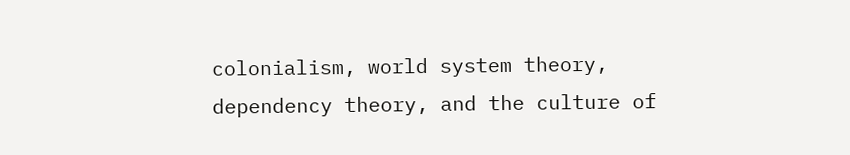colonialism, world system theory, dependency theory, and the culture of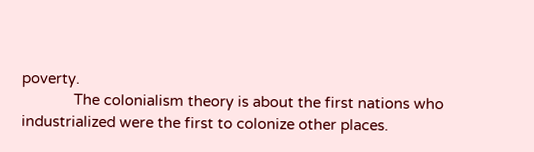poverty.
             The colonialism theory is about the first nations who industrialized were the first to colonize other places.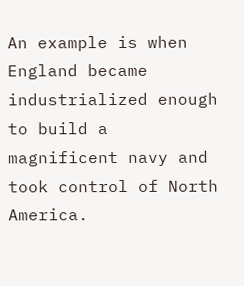An example is when England became industrialized enough to build a magnificent navy and took control of North America.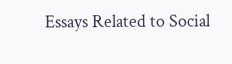Essays Related to Social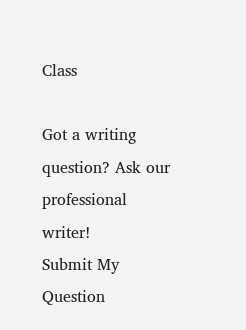Class

Got a writing question? Ask our professional writer!
Submit My Question